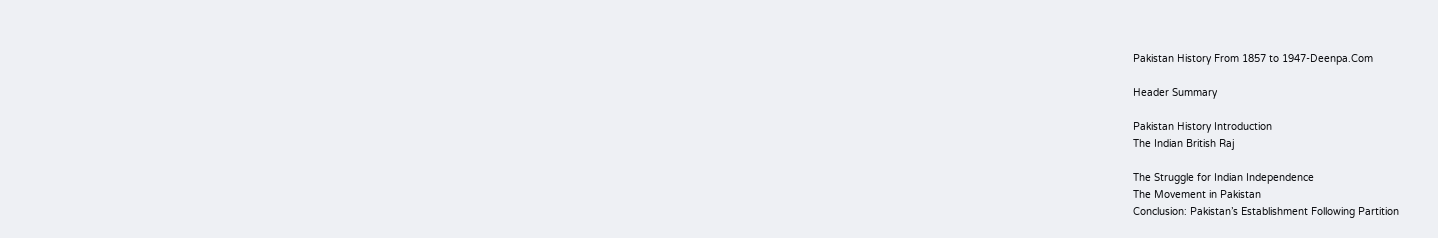Pakistan History From 1857 to 1947-Deenpa.Com

Header Summary

Pakistan History Introduction
The Indian British Raj

The Struggle for Indian Independence
The Movement in Pakistan
Conclusion: Pakistan’s Establishment Following Partition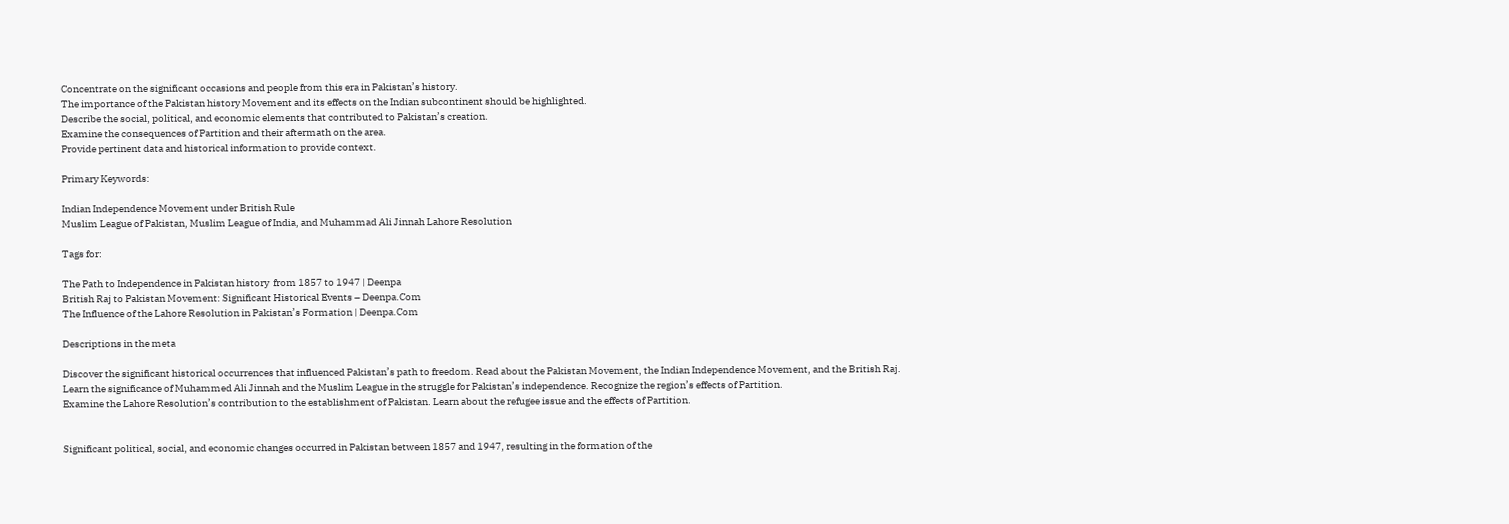Concentrate on the significant occasions and people from this era in Pakistan’s history.
The importance of the Pakistan history Movement and its effects on the Indian subcontinent should be highlighted.
Describe the social, political, and economic elements that contributed to Pakistan’s creation.
Examine the consequences of Partition and their aftermath on the area.
Provide pertinent data and historical information to provide context.

Primary Keywords:

Indian Independence Movement under British Rule
Muslim League of Pakistan, Muslim League of India, and Muhammad Ali Jinnah Lahore Resolution

Tags for:

The Path to Independence in Pakistan history  from 1857 to 1947 | Deenpa
British Raj to Pakistan Movement: Significant Historical Events – Deenpa.Com
The Influence of the Lahore Resolution in Pakistan’s Formation | Deenpa.Com

Descriptions in the meta

Discover the significant historical occurrences that influenced Pakistan’s path to freedom. Read about the Pakistan Movement, the Indian Independence Movement, and the British Raj.
Learn the significance of Muhammed Ali Jinnah and the Muslim League in the struggle for Pakistan’s independence. Recognize the region’s effects of Partition.
Examine the Lahore Resolution’s contribution to the establishment of Pakistan. Learn about the refugee issue and the effects of Partition.


Significant political, social, and economic changes occurred in Pakistan between 1857 and 1947, resulting in the formation of the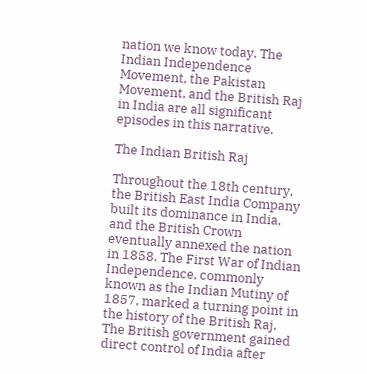nation we know today. The Indian Independence Movement, the Pakistan Movement, and the British Raj in India are all significant episodes in this narrative.

The Indian British Raj

Throughout the 18th century, the British East India Company built its dominance in India, and the British Crown eventually annexed the nation in 1858. The First War of Indian Independence, commonly known as the Indian Mutiny of 1857, marked a turning point in the history of the British Raj. The British government gained direct control of India after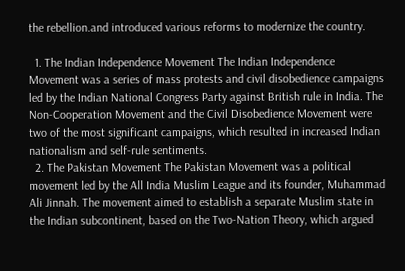the rebellion.and introduced various reforms to modernize the country.

  1. The Indian Independence Movement The Indian Independence Movement was a series of mass protests and civil disobedience campaigns led by the Indian National Congress Party against British rule in India. The Non-Cooperation Movement and the Civil Disobedience Movement were two of the most significant campaigns, which resulted in increased Indian nationalism and self-rule sentiments.
  2. The Pakistan Movement The Pakistan Movement was a political movement led by the All India Muslim League and its founder, Muhammad Ali Jinnah. The movement aimed to establish a separate Muslim state in the Indian subcontinent, based on the Two-Nation Theory, which argued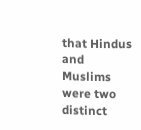that Hindus and Muslims were two distinct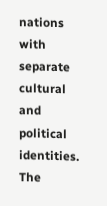nations with separate cultural and political identities. The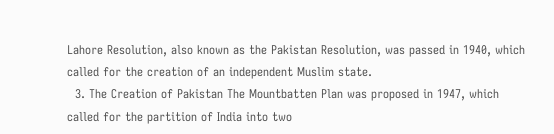Lahore Resolution, also known as the Pakistan Resolution, was passed in 1940, which called for the creation of an independent Muslim state.
  3. The Creation of Pakistan The Mountbatten Plan was proposed in 1947, which called for the partition of India into two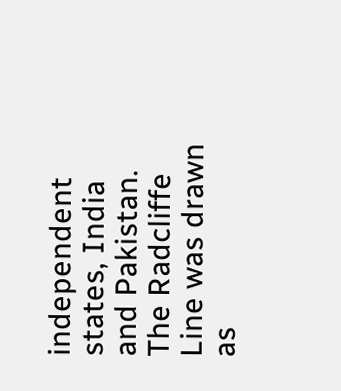independent states, India and Pakistan. The Radcliffe Line was drawn as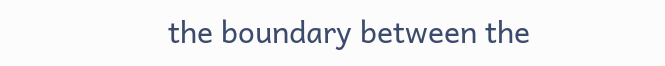the boundary between the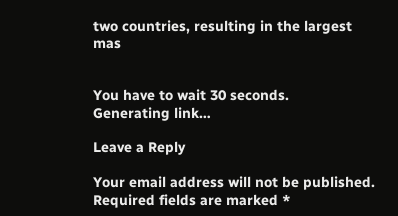two countries, resulting in the largest mas


You have to wait 30 seconds.
Generating link…

Leave a Reply

Your email address will not be published. Required fields are marked *